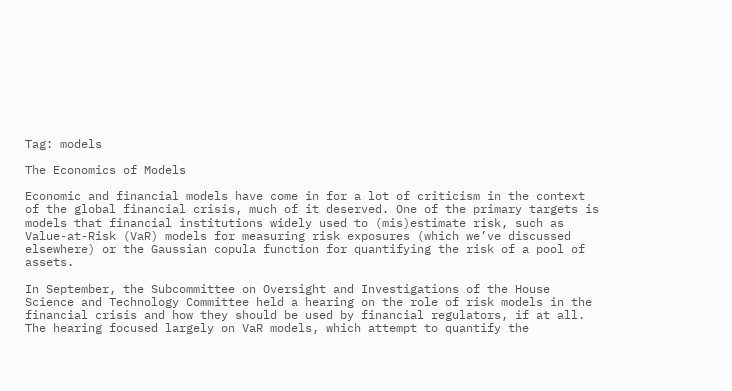Tag: models

The Economics of Models

Economic and financial models have come in for a lot of criticism in the context of the global financial crisis, much of it deserved. One of the primary targets is models that financial institutions widely used to (mis)estimate risk, such as Value-at-Risk (VaR) models for measuring risk exposures (which we’ve discussed elsewhere) or the Gaussian copula function for quantifying the risk of a pool of assets.

In September, the Subcommittee on Oversight and Investigations of the House Science and Technology Committee held a hearing on the role of risk models in the financial crisis and how they should be used by financial regulators, if at all. The hearing focused largely on VaR models, which attempt to quantify the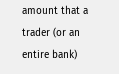amount that a trader (or an entire bank)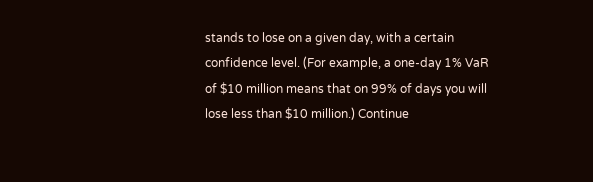stands to lose on a given day, with a certain confidence level. (For example, a one-day 1% VaR of $10 million means that on 99% of days you will lose less than $10 million.) Continue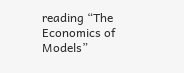reading “The Economics of Models”